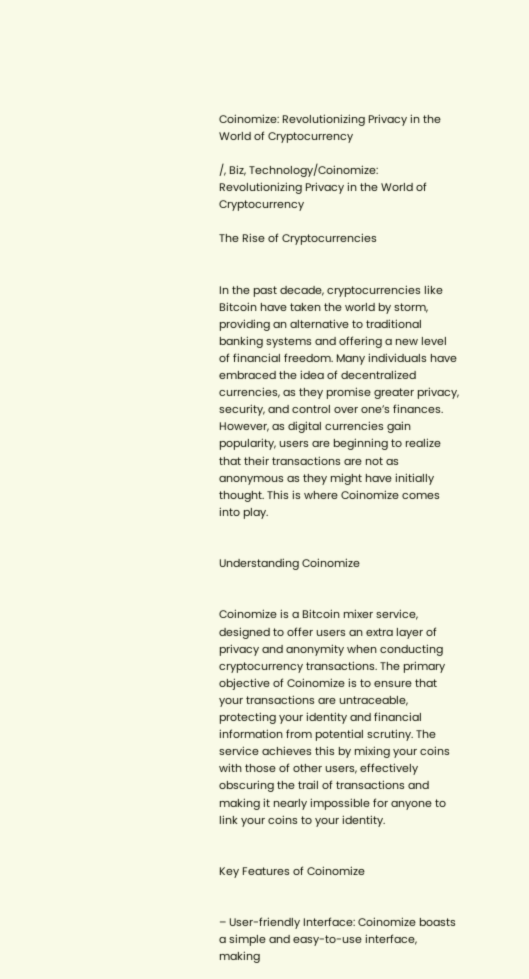Coinomize: Revolutionizing Privacy in the World of Cryptocurrency

/, Biz, Technology/Coinomize: Revolutionizing Privacy in the World of Cryptocurrency

The Rise of Cryptocurrencies


In the past decade, cryptocurrencies like Bitcoin have taken the world by storm, providing an alternative to traditional banking systems and offering a new level of financial freedom. Many individuals have embraced the idea of decentralized currencies, as they promise greater privacy, security, and control over one’s finances. However, as digital currencies gain popularity, users are beginning to realize that their transactions are not as anonymous as they might have initially thought. This is where Coinomize comes into play.


Understanding Coinomize


Coinomize is a Bitcoin mixer service, designed to offer users an extra layer of privacy and anonymity when conducting cryptocurrency transactions. The primary objective of Coinomize is to ensure that your transactions are untraceable, protecting your identity and financial information from potential scrutiny. The service achieves this by mixing your coins with those of other users, effectively obscuring the trail of transactions and making it nearly impossible for anyone to link your coins to your identity.


Key Features of Coinomize


– User-friendly Interface: Coinomize boasts a simple and easy-to-use interface, making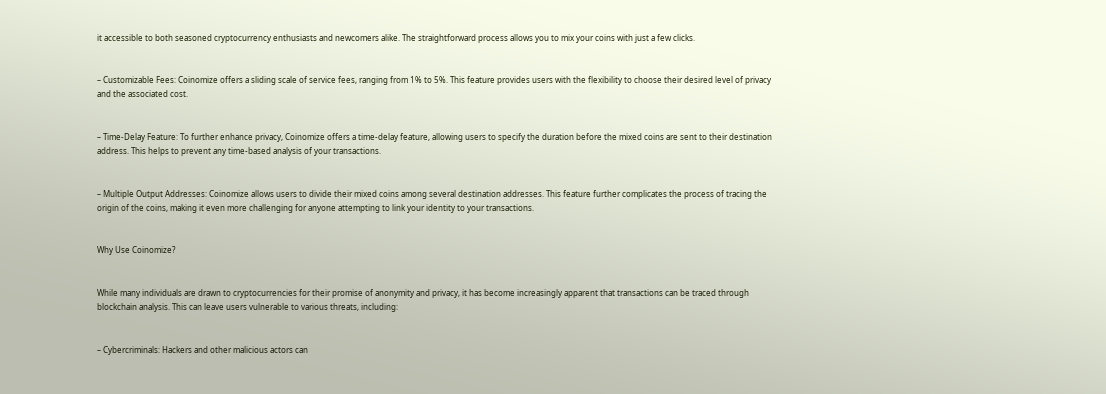it accessible to both seasoned cryptocurrency enthusiasts and newcomers alike. The straightforward process allows you to mix your coins with just a few clicks.


– Customizable Fees: Coinomize offers a sliding scale of service fees, ranging from 1% to 5%. This feature provides users with the flexibility to choose their desired level of privacy and the associated cost.


– Time-Delay Feature: To further enhance privacy, Coinomize offers a time-delay feature, allowing users to specify the duration before the mixed coins are sent to their destination address. This helps to prevent any time-based analysis of your transactions.


– Multiple Output Addresses: Coinomize allows users to divide their mixed coins among several destination addresses. This feature further complicates the process of tracing the origin of the coins, making it even more challenging for anyone attempting to link your identity to your transactions.


Why Use Coinomize?


While many individuals are drawn to cryptocurrencies for their promise of anonymity and privacy, it has become increasingly apparent that transactions can be traced through blockchain analysis. This can leave users vulnerable to various threats, including:


– Cybercriminals: Hackers and other malicious actors can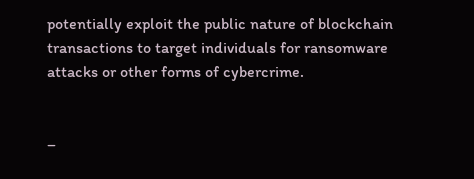potentially exploit the public nature of blockchain transactions to target individuals for ransomware attacks or other forms of cybercrime.


–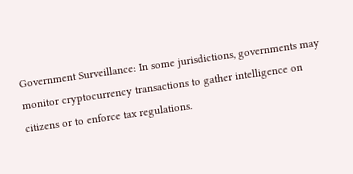Government Surveillance: In some jurisdictions, governments may monitor cryptocurrency transactions to gather intelligence on citizens or to enforce tax regulations.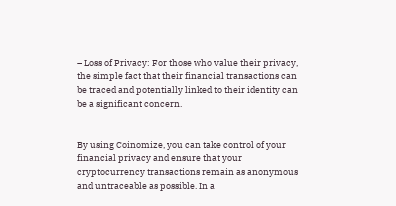– Loss of Privacy: For those who value their privacy, the simple fact that their financial transactions can be traced and potentially linked to their identity can be a significant concern.


By using Coinomize, you can take control of your financial privacy and ensure that your cryptocurrency transactions remain as anonymous and untraceable as possible. In a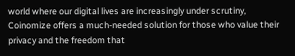world where our digital lives are increasingly under scrutiny, Coinomize offers a much-needed solution for those who value their privacy and the freedom that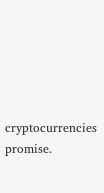cryptocurrencies promise.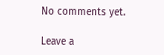No comments yet.

Leave a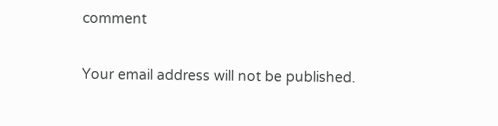comment

Your email address will not be published.